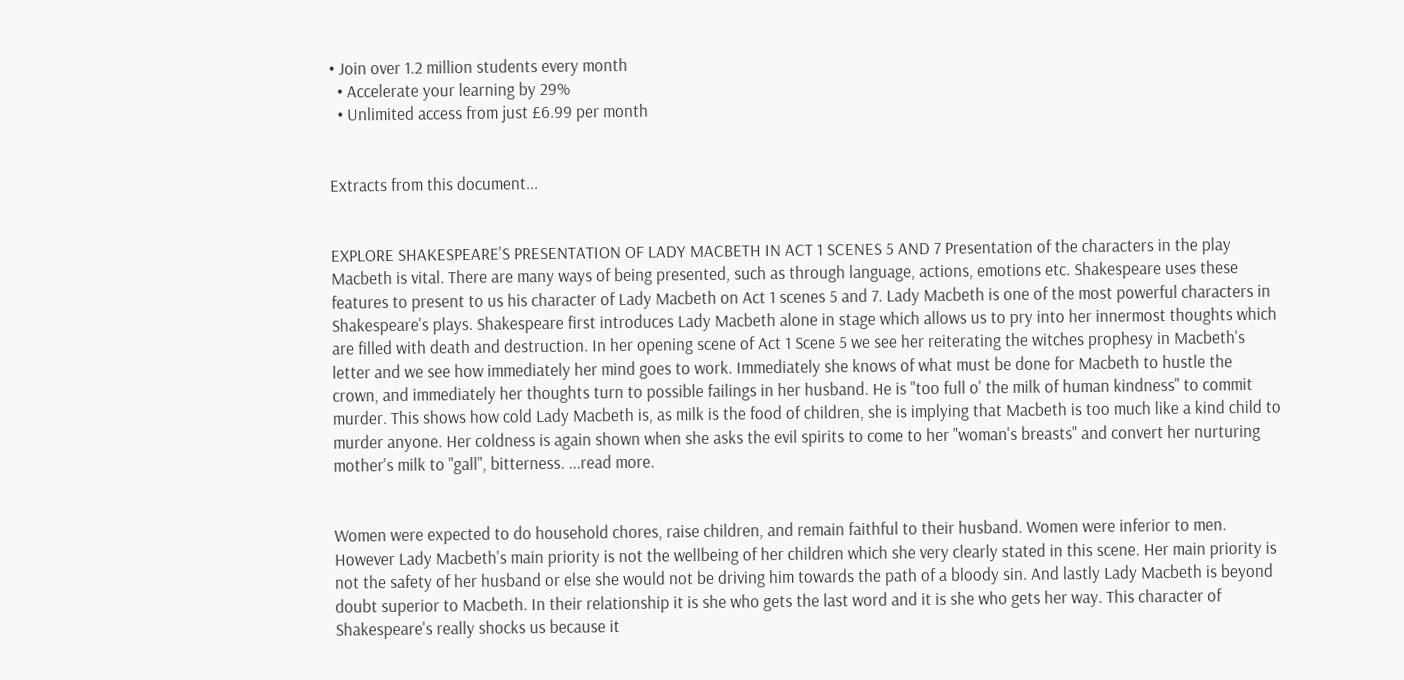• Join over 1.2 million students every month
  • Accelerate your learning by 29%
  • Unlimited access from just £6.99 per month


Extracts from this document...


EXPLORE SHAKESPEARE'S PRESENTATION OF LADY MACBETH IN ACT 1 SCENES 5 AND 7 Presentation of the characters in the play Macbeth is vital. There are many ways of being presented, such as through language, actions, emotions etc. Shakespeare uses these features to present to us his character of Lady Macbeth on Act 1 scenes 5 and 7. Lady Macbeth is one of the most powerful characters in Shakespeare's plays. Shakespeare first introduces Lady Macbeth alone in stage which allows us to pry into her innermost thoughts which are filled with death and destruction. In her opening scene of Act 1 Scene 5 we see her reiterating the witches prophesy in Macbeth's letter and we see how immediately her mind goes to work. Immediately she knows of what must be done for Macbeth to hustle the crown, and immediately her thoughts turn to possible failings in her husband. He is "too full o' the milk of human kindness" to commit murder. This shows how cold Lady Macbeth is, as milk is the food of children, she is implying that Macbeth is too much like a kind child to murder anyone. Her coldness is again shown when she asks the evil spirits to come to her "woman's breasts" and convert her nurturing mother's milk to "gall", bitterness. ...read more.


Women were expected to do household chores, raise children, and remain faithful to their husband. Women were inferior to men. However Lady Macbeth's main priority is not the wellbeing of her children which she very clearly stated in this scene. Her main priority is not the safety of her husband or else she would not be driving him towards the path of a bloody sin. And lastly Lady Macbeth is beyond doubt superior to Macbeth. In their relationship it is she who gets the last word and it is she who gets her way. This character of Shakespeare's really shocks us because it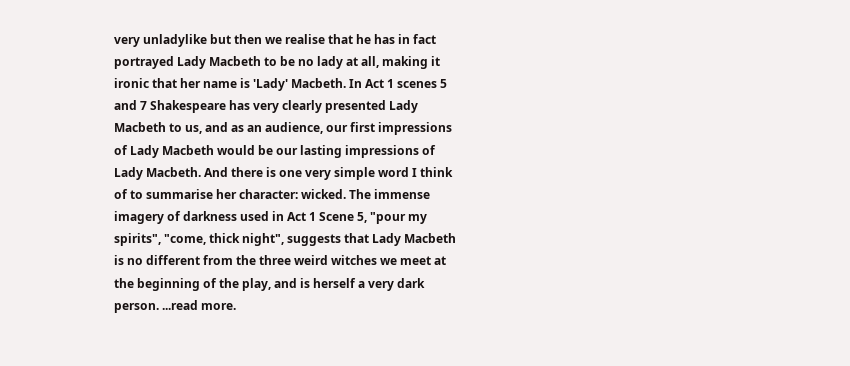very unladylike but then we realise that he has in fact portrayed Lady Macbeth to be no lady at all, making it ironic that her name is 'Lady' Macbeth. In Act 1 scenes 5 and 7 Shakespeare has very clearly presented Lady Macbeth to us, and as an audience, our first impressions of Lady Macbeth would be our lasting impressions of Lady Macbeth. And there is one very simple word I think of to summarise her character: wicked. The immense imagery of darkness used in Act 1 Scene 5, "pour my spirits", "come, thick night", suggests that Lady Macbeth is no different from the three weird witches we meet at the beginning of the play, and is herself a very dark person. ...read more.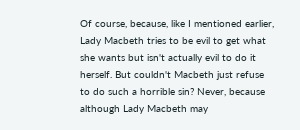Of course, because, like I mentioned earlier, Lady Macbeth tries to be evil to get what she wants but isn't actually evil to do it herself. But couldn't Macbeth just refuse to do such a horrible sin? Never, because although Lady Macbeth may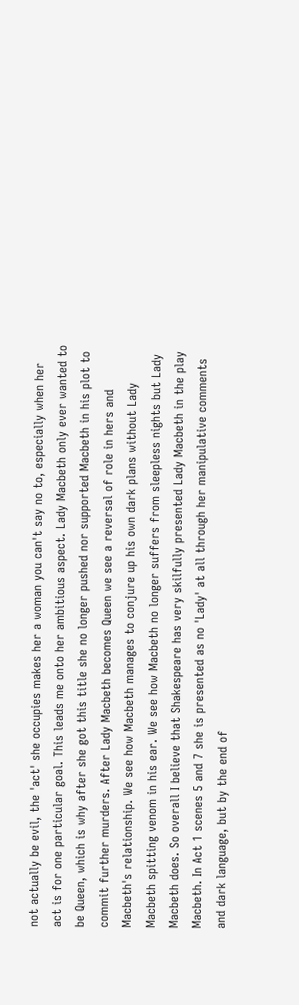not actually be evil, the 'act' she occupies makes her a woman you can't say no to, especially when her act is for one particular goal. This leads me onto her ambitious aspect. Lady Macbeth only ever wanted to be Queen, which is why after she got this title she no longer pushed nor supported Macbeth in his plot to commit further murders. After Lady Macbeth becomes Queen we see a reversal of role in hers and Macbeth's relationship. We see how Macbeth manages to conjure up his own dark plans without Lady Macbeth spitting venom in his ear. We see how Macbeth no longer suffers from sleepless nights but Lady Macbeth does. So overall I believe that Shakespeare has very skilfully presented Lady Macbeth in the play Macbeth. In Act 1 scenes 5 and 7 she is presented as no 'Lady' at all through her manipulative comments and dark language, but by the end of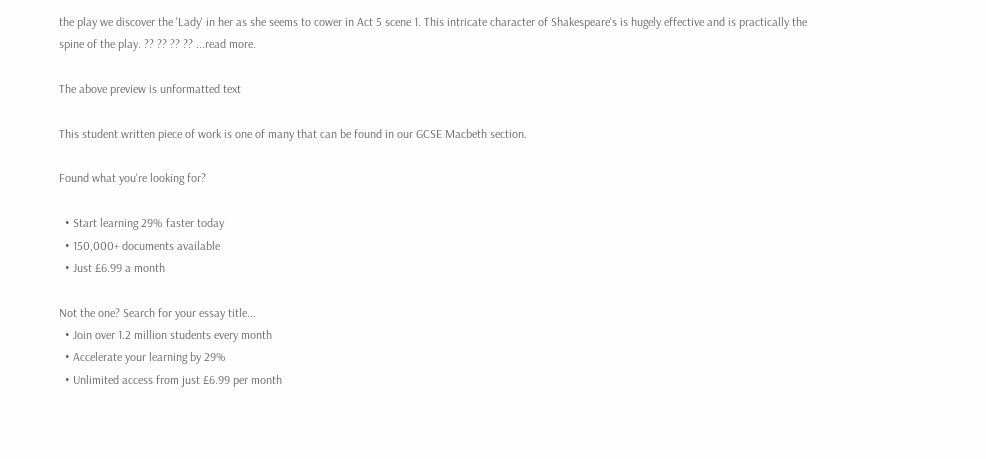the play we discover the 'Lady' in her as she seems to cower in Act 5 scene 1. This intricate character of Shakespeare's is hugely effective and is practically the spine of the play. ?? ?? ?? ?? ...read more.

The above preview is unformatted text

This student written piece of work is one of many that can be found in our GCSE Macbeth section.

Found what you're looking for?

  • Start learning 29% faster today
  • 150,000+ documents available
  • Just £6.99 a month

Not the one? Search for your essay title...
  • Join over 1.2 million students every month
  • Accelerate your learning by 29%
  • Unlimited access from just £6.99 per month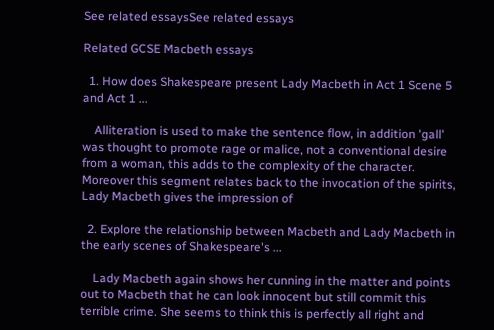See related essaysSee related essays

Related GCSE Macbeth essays

  1. How does Shakespeare present Lady Macbeth in Act 1 Scene 5 and Act 1 ...

    Alliteration is used to make the sentence flow, in addition 'gall' was thought to promote rage or malice, not a conventional desire from a woman, this adds to the complexity of the character. Moreover this segment relates back to the invocation of the spirits, Lady Macbeth gives the impression of

  2. Explore the relationship between Macbeth and Lady Macbeth in the early scenes of Shakespeare's ...

    Lady Macbeth again shows her cunning in the matter and points out to Macbeth that he can look innocent but still commit this terrible crime. She seems to think this is perfectly all right and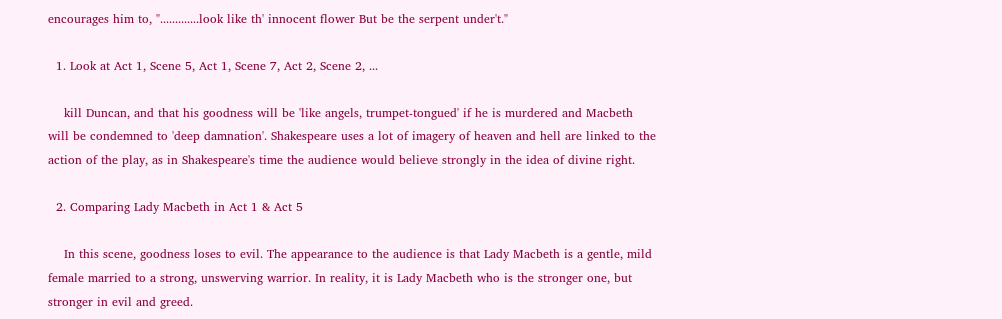encourages him to, ".............look like th' innocent flower But be the serpent under't."

  1. Look at Act 1, Scene 5, Act 1, Scene 7, Act 2, Scene 2, ...

    kill Duncan, and that his goodness will be 'like angels, trumpet-tongued' if he is murdered and Macbeth will be condemned to 'deep damnation'. Shakespeare uses a lot of imagery of heaven and hell are linked to the action of the play, as in Shakespeare's time the audience would believe strongly in the idea of divine right.

  2. Comparing Lady Macbeth in Act 1 & Act 5

    In this scene, goodness loses to evil. The appearance to the audience is that Lady Macbeth is a gentle, mild female married to a strong, unswerving warrior. In reality, it is Lady Macbeth who is the stronger one, but stronger in evil and greed.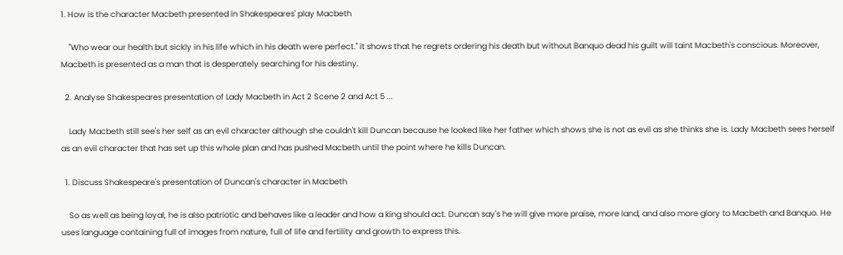1. How is the character Macbeth presented in Shakespeares' play Macbeth

    "Who wear our health but sickly in his life which in his death were perfect." it shows that he regrets ordering his death but without Banquo dead his guilt will taint Macbeth's conscious. Moreover, Macbeth is presented as a man that is desperately searching for his destiny.

  2. Analyse Shakespeares presentation of Lady Macbeth in Act 2 Scene 2 and Act 5 ...

    Lady Macbeth still see's her self as an evil character although she couldn't kill Duncan because he looked like her father which shows she is not as evil as she thinks she is. Lady Macbeth sees herself as an evil character that has set up this whole plan and has pushed Macbeth until the point where he kills Duncan.

  1. Discuss Shakespeare's presentation of Duncan's character in Macbeth

    So as well as being loyal, he is also patriotic and behaves like a leader and how a king should act. Duncan say's he will give more praise, more land, and also more glory to Macbeth and Banquo. He uses language containing full of images from nature, full of life and fertility and growth to express this.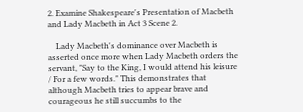2. Examine Shakespeare's Presentation of Macbeth and Lady Macbeth in Act 3 Scene 2.

    Lady Macbeth's dominance over Macbeth is asserted once more when Lady Macbeth orders the servant, "Say to the King, I would attend his leisure / For a few words." This demonstrates that although Macbeth tries to appear brave and courageous he still succumbs to the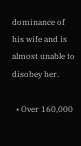dominance of his wife and is almost unable to disobey her.

  • Over 160,000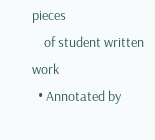pieces
    of student written work
  • Annotated by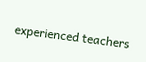experienced teachers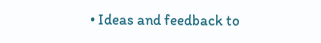• Ideas and feedback to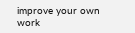improve your own work